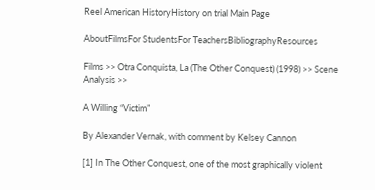Reel American HistoryHistory on trial Main Page

AboutFilmsFor StudentsFor TeachersBibliographyResources

Films >> Otra Conquista, La (The Other Conquest) (1998) >> Scene Analysis >>

A Willing “Victim”

By Alexander Vernak, with comment by Kelsey Cannon

[1] In The Other Conquest, one of the most graphically violent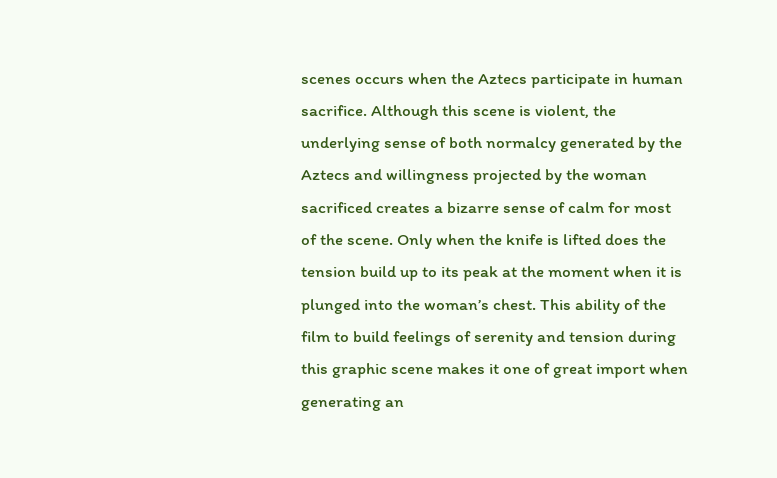scenes occurs when the Aztecs participate in human sacrifice. Although this scene is violent, the underlying sense of both normalcy generated by the Aztecs and willingness projected by the woman sacrificed creates a bizarre sense of calm for most of the scene. Only when the knife is lifted does the tension build up to its peak at the moment when it is plunged into the woman’s chest. This ability of the film to build feelings of serenity and tension during this graphic scene makes it one of great import when generating an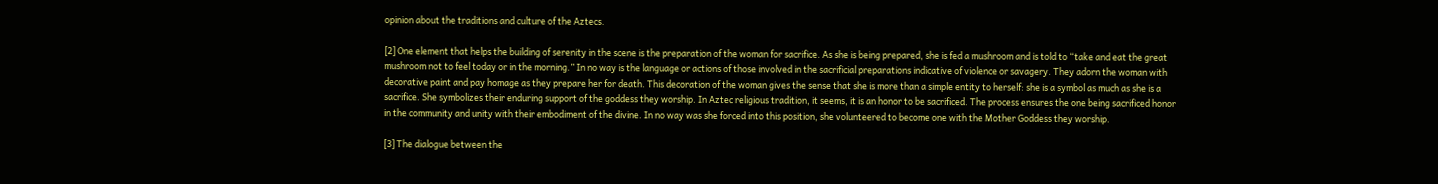opinion about the traditions and culture of the Aztecs.

[2] One element that helps the building of serenity in the scene is the preparation of the woman for sacrifice. As she is being prepared, she is fed a mushroom and is told to “take and eat the great mushroom not to feel today or in the morning.” In no way is the language or actions of those involved in the sacrificial preparations indicative of violence or savagery. They adorn the woman with decorative paint and pay homage as they prepare her for death. This decoration of the woman gives the sense that she is more than a simple entity to herself: she is a symbol as much as she is a sacrifice. She symbolizes their enduring support of the goddess they worship. In Aztec religious tradition, it seems, it is an honor to be sacrificed. The process ensures the one being sacrificed honor in the community and unity with their embodiment of the divine. In no way was she forced into this position, she volunteered to become one with the Mother Goddess they worship.

[3] The dialogue between the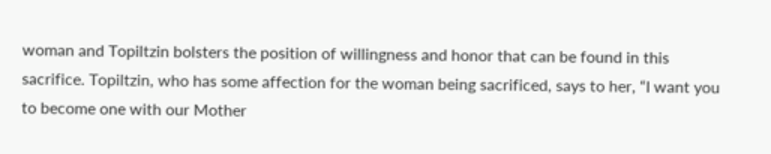woman and Topiltzin bolsters the position of willingness and honor that can be found in this sacrifice. Topiltzin, who has some affection for the woman being sacrificed, says to her, “I want you to become one with our Mother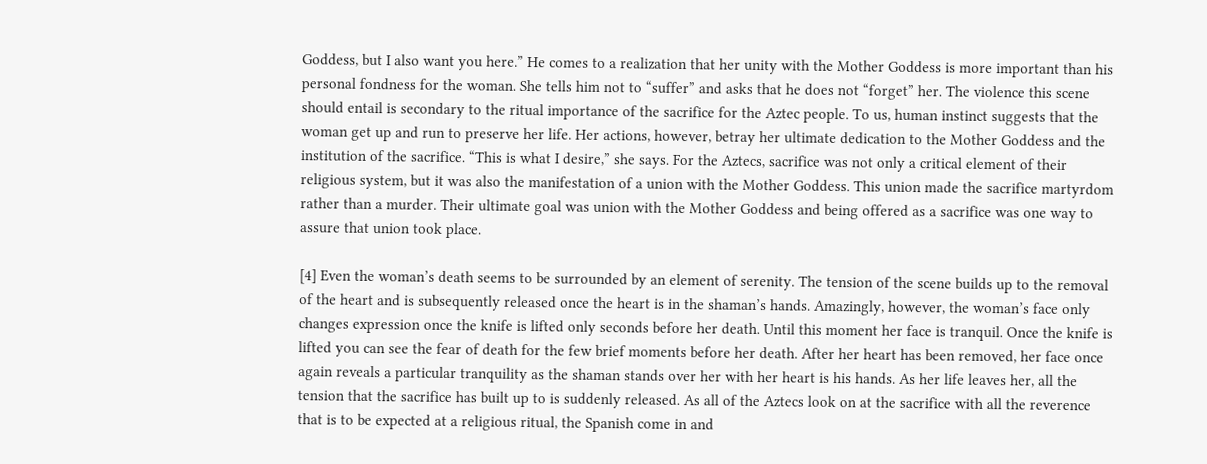Goddess, but I also want you here.” He comes to a realization that her unity with the Mother Goddess is more important than his personal fondness for the woman. She tells him not to “suffer” and asks that he does not “forget” her. The violence this scene should entail is secondary to the ritual importance of the sacrifice for the Aztec people. To us, human instinct suggests that the woman get up and run to preserve her life. Her actions, however, betray her ultimate dedication to the Mother Goddess and the institution of the sacrifice. “This is what I desire,” she says. For the Aztecs, sacrifice was not only a critical element of their religious system, but it was also the manifestation of a union with the Mother Goddess. This union made the sacrifice martyrdom rather than a murder. Their ultimate goal was union with the Mother Goddess and being offered as a sacrifice was one way to assure that union took place.

[4] Even the woman’s death seems to be surrounded by an element of serenity. The tension of the scene builds up to the removal of the heart and is subsequently released once the heart is in the shaman’s hands. Amazingly, however, the woman’s face only changes expression once the knife is lifted only seconds before her death. Until this moment her face is tranquil. Once the knife is lifted you can see the fear of death for the few brief moments before her death. After her heart has been removed, her face once again reveals a particular tranquility as the shaman stands over her with her heart is his hands. As her life leaves her, all the tension that the sacrifice has built up to is suddenly released. As all of the Aztecs look on at the sacrifice with all the reverence that is to be expected at a religious ritual, the Spanish come in and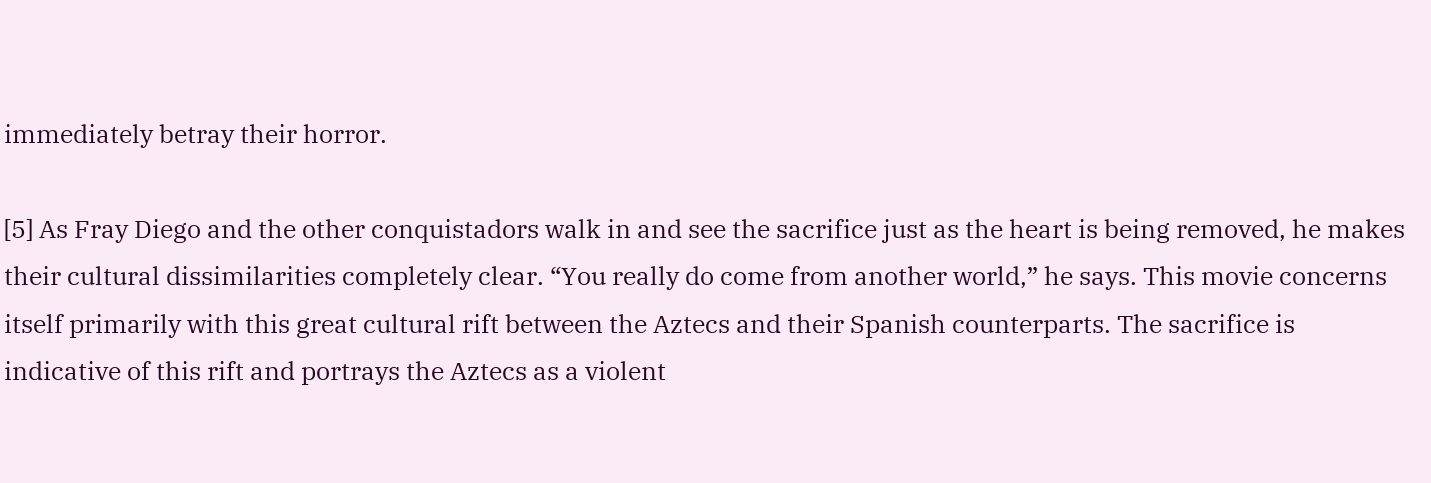immediately betray their horror.

[5] As Fray Diego and the other conquistadors walk in and see the sacrifice just as the heart is being removed, he makes their cultural dissimilarities completely clear. “You really do come from another world,” he says. This movie concerns itself primarily with this great cultural rift between the Aztecs and their Spanish counterparts. The sacrifice is indicative of this rift and portrays the Aztecs as a violent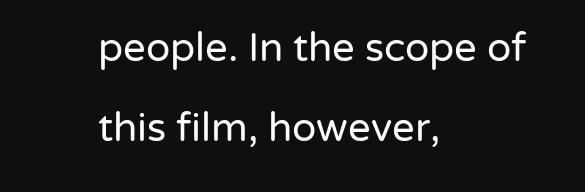people. In the scope of this film, however,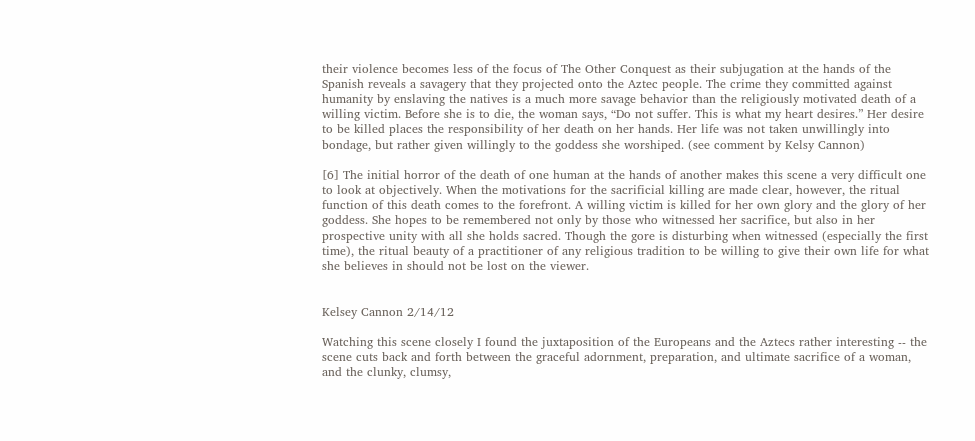their violence becomes less of the focus of The Other Conquest as their subjugation at the hands of the Spanish reveals a savagery that they projected onto the Aztec people. The crime they committed against humanity by enslaving the natives is a much more savage behavior than the religiously motivated death of a willing victim. Before she is to die, the woman says, “Do not suffer. This is what my heart desires.” Her desire to be killed places the responsibility of her death on her hands. Her life was not taken unwillingly into bondage, but rather given willingly to the goddess she worshiped. (see comment by Kelsy Cannon)

[6] The initial horror of the death of one human at the hands of another makes this scene a very difficult one to look at objectively. When the motivations for the sacrificial killing are made clear, however, the ritual function of this death comes to the forefront. A willing victim is killed for her own glory and the glory of her goddess. She hopes to be remembered not only by those who witnessed her sacrifice, but also in her prospective unity with all she holds sacred. Though the gore is disturbing when witnessed (especially the first time), the ritual beauty of a practitioner of any religious tradition to be willing to give their own life for what she believes in should not be lost on the viewer.


Kelsey Cannon 2/14/12

Watching this scene closely I found the juxtaposition of the Europeans and the Aztecs rather interesting -- the scene cuts back and forth between the graceful adornment, preparation, and ultimate sacrifice of a woman, and the clunky, clumsy,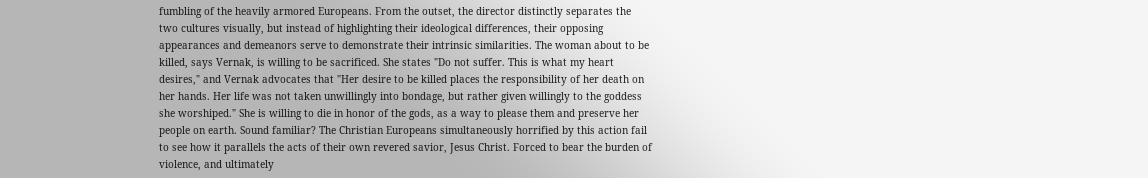fumbling of the heavily armored Europeans. From the outset, the director distinctly separates the two cultures visually, but instead of highlighting their ideological differences, their opposing appearances and demeanors serve to demonstrate their intrinsic similarities. The woman about to be killed, says Vernak, is willing to be sacrificed. She states "Do not suffer. This is what my heart desires," and Vernak advocates that "Her desire to be killed places the responsibility of her death on her hands. Her life was not taken unwillingly into bondage, but rather given willingly to the goddess she worshiped." She is willing to die in honor of the gods, as a way to please them and preserve her people on earth. Sound familiar? The Christian Europeans simultaneously horrified by this action fail to see how it parallels the acts of their own revered savior, Jesus Christ. Forced to bear the burden of violence, and ultimately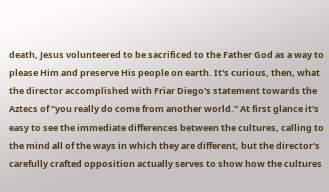death, Jesus volunteered to be sacrificed to the Father God as a way to please Him and preserve His people on earth. It's curious, then, what the director accomplished with Friar Diego's statement towards the Aztecs of "you really do come from another world." At first glance it's easy to see the immediate differences between the cultures, calling to the mind all of the ways in which they are different, but the director's carefully crafted opposition actually serves to show how the cultures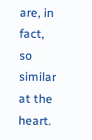are, in fact, so similar at the heart.